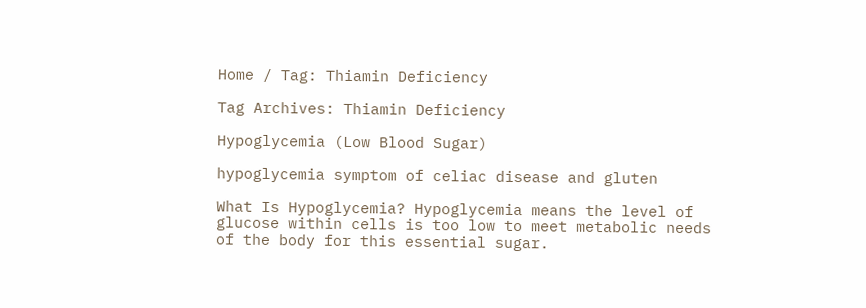Home / Tag: Thiamin Deficiency

Tag Archives: Thiamin Deficiency

Hypoglycemia (Low Blood Sugar)

hypoglycemia symptom of celiac disease and gluten

What Is Hypoglycemia? Hypoglycemia means the level of glucose within cells is too low to meet metabolic needs of the body for this essential sugar.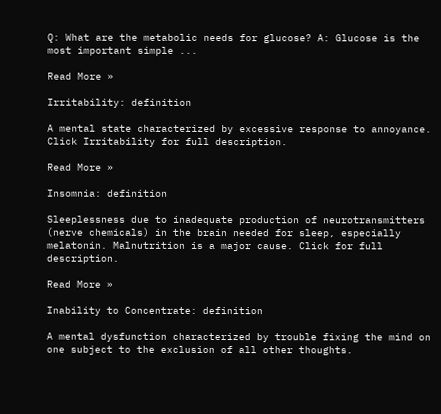Q: What are the metabolic needs for glucose? A: Glucose is the most important simple ...

Read More »

Irritability: definition

A mental state characterized by excessive response to annoyance. Click Irritability for full description.

Read More »

Insomnia: definition

Sleeplessness due to inadequate production of neurotransmitters (nerve chemicals) in the brain needed for sleep, especially melatonin. Malnutrition is a major cause. Click for full description.

Read More »

Inability to Concentrate: definition

A mental dysfunction characterized by trouble fixing the mind on one subject to the exclusion of all other thoughts.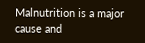Malnutrition is a major cause and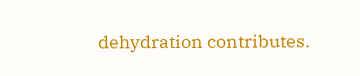dehydration contributes.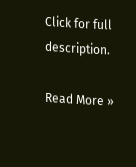Click for full description.

Read More »